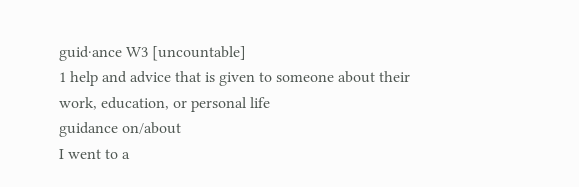guid‧ance W3 [uncountable]
1 help and advice that is given to someone about their work, education, or personal life
guidance on/about
I went to a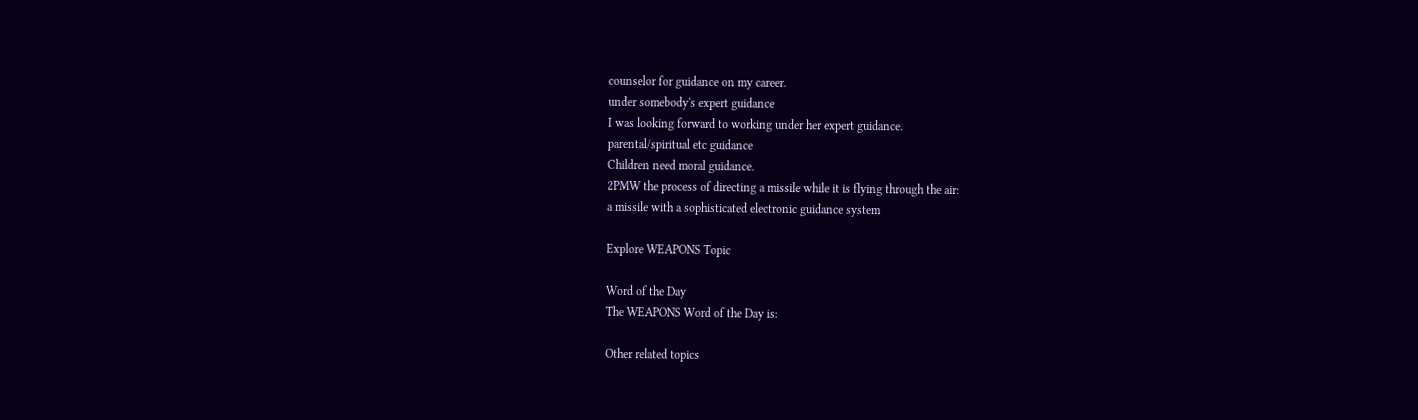counselor for guidance on my career.
under somebody's expert guidance
I was looking forward to working under her expert guidance.
parental/spiritual etc guidance
Children need moral guidance.
2PMW the process of directing a missile while it is flying through the air:
a missile with a sophisticated electronic guidance system

Explore WEAPONS Topic

Word of the Day
The WEAPONS Word of the Day is:

Other related topics